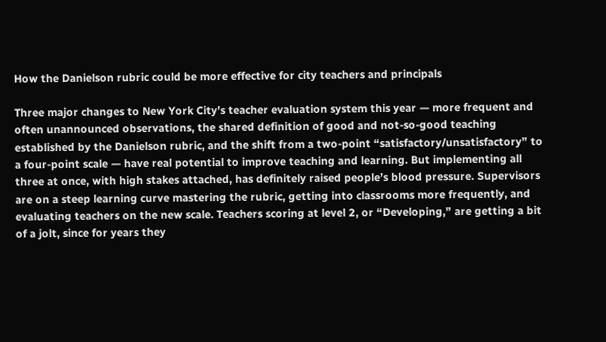How the Danielson rubric could be more effective for city teachers and principals

Three major changes to New York City’s teacher evaluation system this year — more frequent and often unannounced observations, the shared definition of good and not-so-good teaching established by the Danielson rubric, and the shift from a two-point “satisfactory/unsatisfactory” to a four-point scale — have real potential to improve teaching and learning. But implementing all three at once, with high stakes attached, has definitely raised people’s blood pressure. Supervisors are on a steep learning curve mastering the rubric, getting into classrooms more frequently, and evaluating teachers on the new scale. Teachers scoring at level 2, or “Developing,” are getting a bit of a jolt, since for years they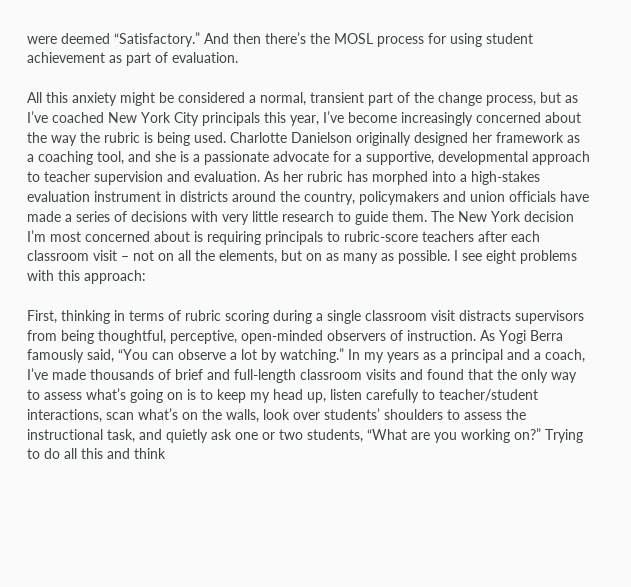were deemed “Satisfactory.” And then there’s the MOSL process for using student achievement as part of evaluation.

All this anxiety might be considered a normal, transient part of the change process, but as I’ve coached New York City principals this year, I’ve become increasingly concerned about the way the rubric is being used. Charlotte Danielson originally designed her framework as a coaching tool, and she is a passionate advocate for a supportive, developmental approach to teacher supervision and evaluation. As her rubric has morphed into a high-stakes evaluation instrument in districts around the country, policymakers and union officials have made a series of decisions with very little research to guide them. The New York decision I’m most concerned about is requiring principals to rubric-score teachers after each classroom visit – not on all the elements, but on as many as possible. I see eight problems with this approach:

First, thinking in terms of rubric scoring during a single classroom visit distracts supervisors from being thoughtful, perceptive, open-minded observers of instruction. As Yogi Berra famously said, “You can observe a lot by watching.” In my years as a principal and a coach, I’ve made thousands of brief and full-length classroom visits and found that the only way to assess what’s going on is to keep my head up, listen carefully to teacher/student interactions, scan what’s on the walls, look over students’ shoulders to assess the instructional task, and quietly ask one or two students, “What are you working on?” Trying to do all this and think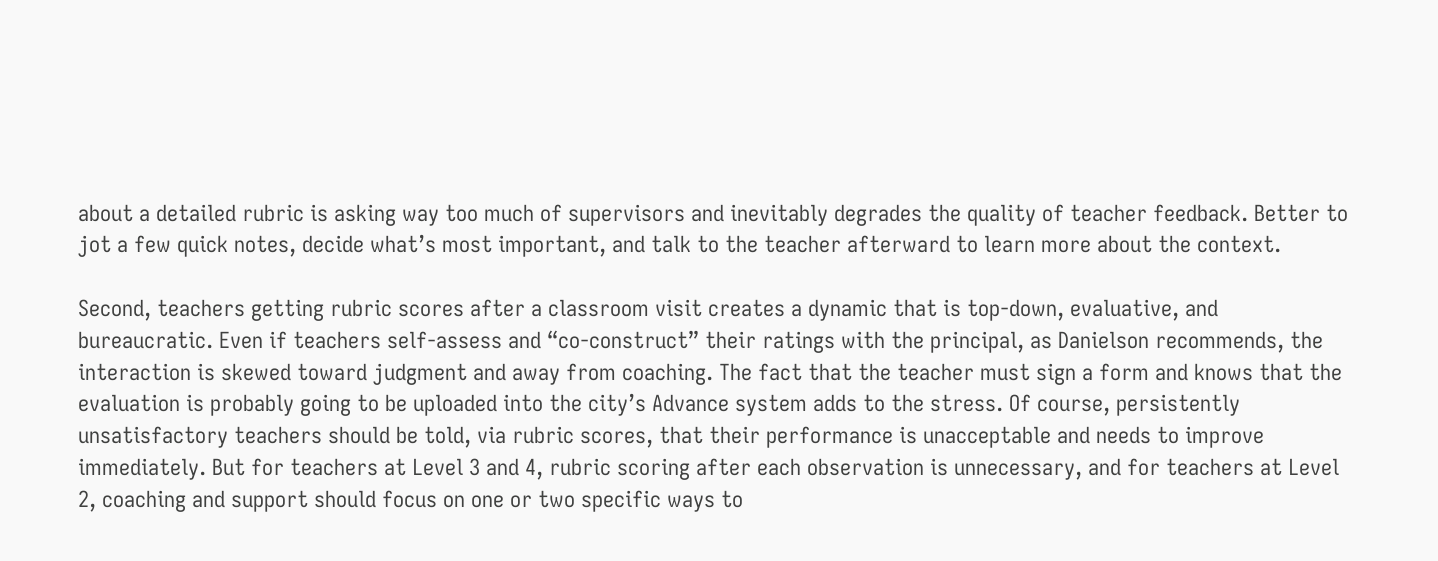about a detailed rubric is asking way too much of supervisors and inevitably degrades the quality of teacher feedback. Better to jot a few quick notes, decide what’s most important, and talk to the teacher afterward to learn more about the context.

Second, teachers getting rubric scores after a classroom visit creates a dynamic that is top-down, evaluative, and bureaucratic. Even if teachers self-assess and “co-construct” their ratings with the principal, as Danielson recommends, the interaction is skewed toward judgment and away from coaching. The fact that the teacher must sign a form and knows that the evaluation is probably going to be uploaded into the city’s Advance system adds to the stress. Of course, persistently unsatisfactory teachers should be told, via rubric scores, that their performance is unacceptable and needs to improve immediately. But for teachers at Level 3 and 4, rubric scoring after each observation is unnecessary, and for teachers at Level 2, coaching and support should focus on one or two specific ways to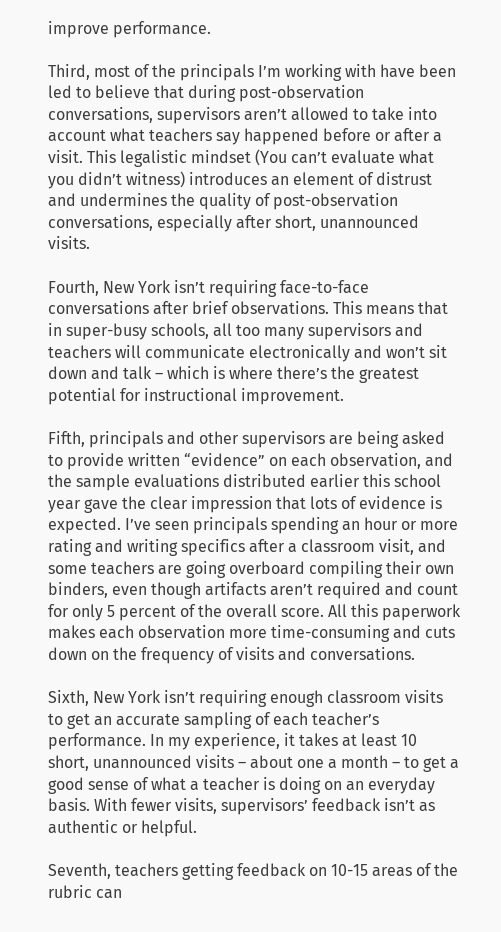improve performance.

Third, most of the principals I’m working with have been led to believe that during post-observation conversations, supervisors aren’t allowed to take into account what teachers say happened before or after a visit. This legalistic mindset (You can’t evaluate what you didn’t witness) introduces an element of distrust and undermines the quality of post-observation conversations, especially after short, unannounced visits.

Fourth, New York isn’t requiring face-to-face conversations after brief observations. This means that in super-busy schools, all too many supervisors and teachers will communicate electronically and won’t sit down and talk – which is where there’s the greatest potential for instructional improvement.

Fifth, principals and other supervisors are being asked to provide written “evidence” on each observation, and the sample evaluations distributed earlier this school year gave the clear impression that lots of evidence is expected. I’ve seen principals spending an hour or more rating and writing specifics after a classroom visit, and some teachers are going overboard compiling their own binders, even though artifacts aren’t required and count for only 5 percent of the overall score. All this paperwork makes each observation more time-consuming and cuts down on the frequency of visits and conversations.

Sixth, New York isn’t requiring enough classroom visits to get an accurate sampling of each teacher’s performance. In my experience, it takes at least 10 short, unannounced visits – about one a month – to get a good sense of what a teacher is doing on an everyday basis. With fewer visits, supervisors’ feedback isn’t as authentic or helpful.

Seventh, teachers getting feedback on 10-15 areas of the rubric can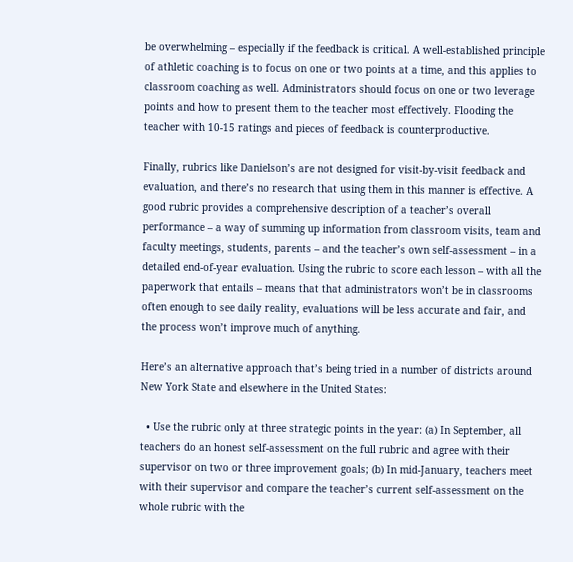be overwhelming – especially if the feedback is critical. A well-established principle of athletic coaching is to focus on one or two points at a time, and this applies to classroom coaching as well. Administrators should focus on one or two leverage points and how to present them to the teacher most effectively. Flooding the teacher with 10-15 ratings and pieces of feedback is counterproductive.

Finally, rubrics like Danielson’s are not designed for visit-by-visit feedback and evaluation, and there’s no research that using them in this manner is effective. A good rubric provides a comprehensive description of a teacher’s overall performance – a way of summing up information from classroom visits, team and faculty meetings, students, parents – and the teacher’s own self-assessment – in a detailed end-of-year evaluation. Using the rubric to score each lesson – with all the paperwork that entails – means that that administrators won’t be in classrooms often enough to see daily reality, evaluations will be less accurate and fair, and the process won’t improve much of anything.

Here’s an alternative approach that’s being tried in a number of districts around New York State and elsewhere in the United States:

  • Use the rubric only at three strategic points in the year: (a) In September, all teachers do an honest self-assessment on the full rubric and agree with their supervisor on two or three improvement goals; (b) In mid-January, teachers meet with their supervisor and compare the teacher’s current self-assessment on the whole rubric with the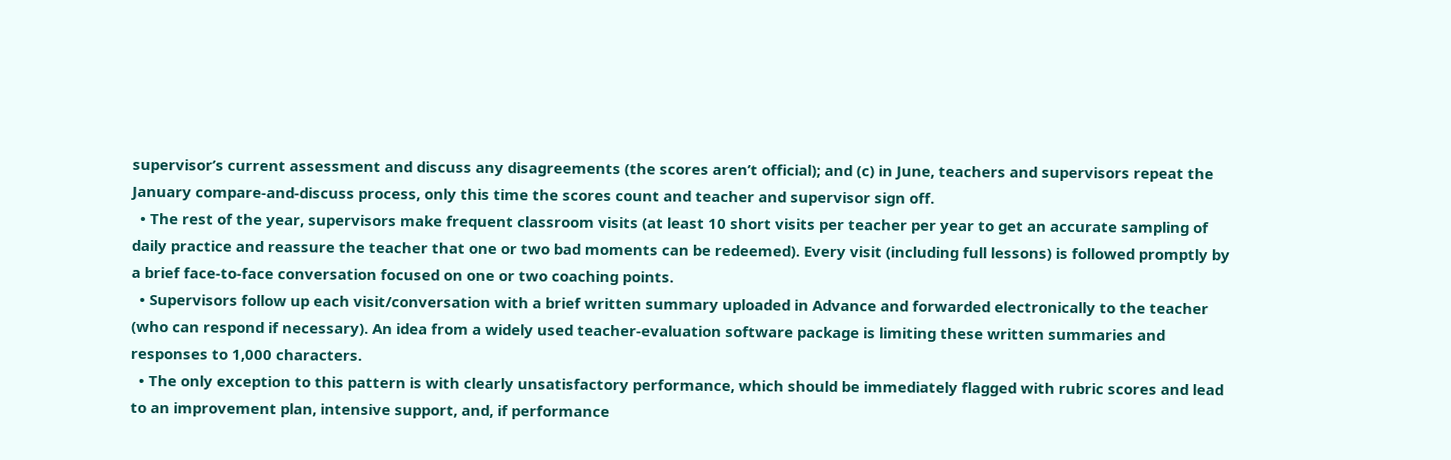supervisor’s current assessment and discuss any disagreements (the scores aren’t official); and (c) in June, teachers and supervisors repeat the January compare-and-discuss process, only this time the scores count and teacher and supervisor sign off.
  • The rest of the year, supervisors make frequent classroom visits (at least 10 short visits per teacher per year to get an accurate sampling of daily practice and reassure the teacher that one or two bad moments can be redeemed). Every visit (including full lessons) is followed promptly by a brief face-to-face conversation focused on one or two coaching points.
  • Supervisors follow up each visit/conversation with a brief written summary uploaded in Advance and forwarded electronically to the teacher (who can respond if necessary). An idea from a widely used teacher-evaluation software package is limiting these written summaries and responses to 1,000 characters.
  • The only exception to this pattern is with clearly unsatisfactory performance, which should be immediately flagged with rubric scores and lead to an improvement plan, intensive support, and, if performance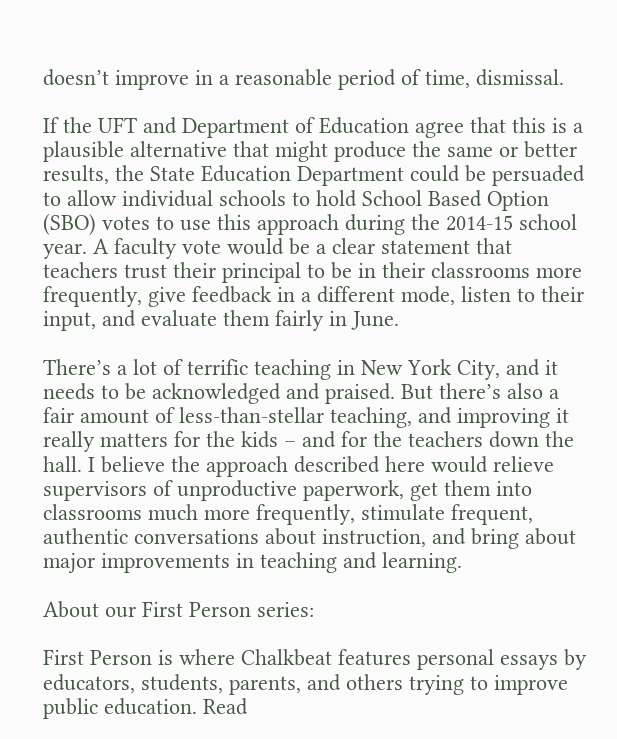doesn’t improve in a reasonable period of time, dismissal.

If the UFT and Department of Education agree that this is a plausible alternative that might produce the same or better results, the State Education Department could be persuaded to allow individual schools to hold School Based Option (SBO) votes to use this approach during the 2014-15 school year. A faculty vote would be a clear statement that teachers trust their principal to be in their classrooms more frequently, give feedback in a different mode, listen to their input, and evaluate them fairly in June.

There’s a lot of terrific teaching in New York City, and it needs to be acknowledged and praised. But there’s also a fair amount of less-than-stellar teaching, and improving it really matters for the kids – and for the teachers down the hall. I believe the approach described here would relieve supervisors of unproductive paperwork, get them into classrooms much more frequently, stimulate frequent, authentic conversations about instruction, and bring about major improvements in teaching and learning.

About our First Person series:

First Person is where Chalkbeat features personal essays by educators, students, parents, and others trying to improve public education. Read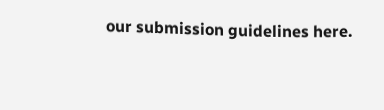our submission guidelines here.